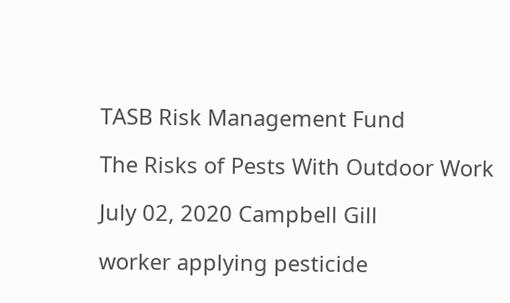TASB Risk Management Fund

The Risks of Pests With Outdoor Work

July 02, 2020 Campbell Gill

worker applying pesticide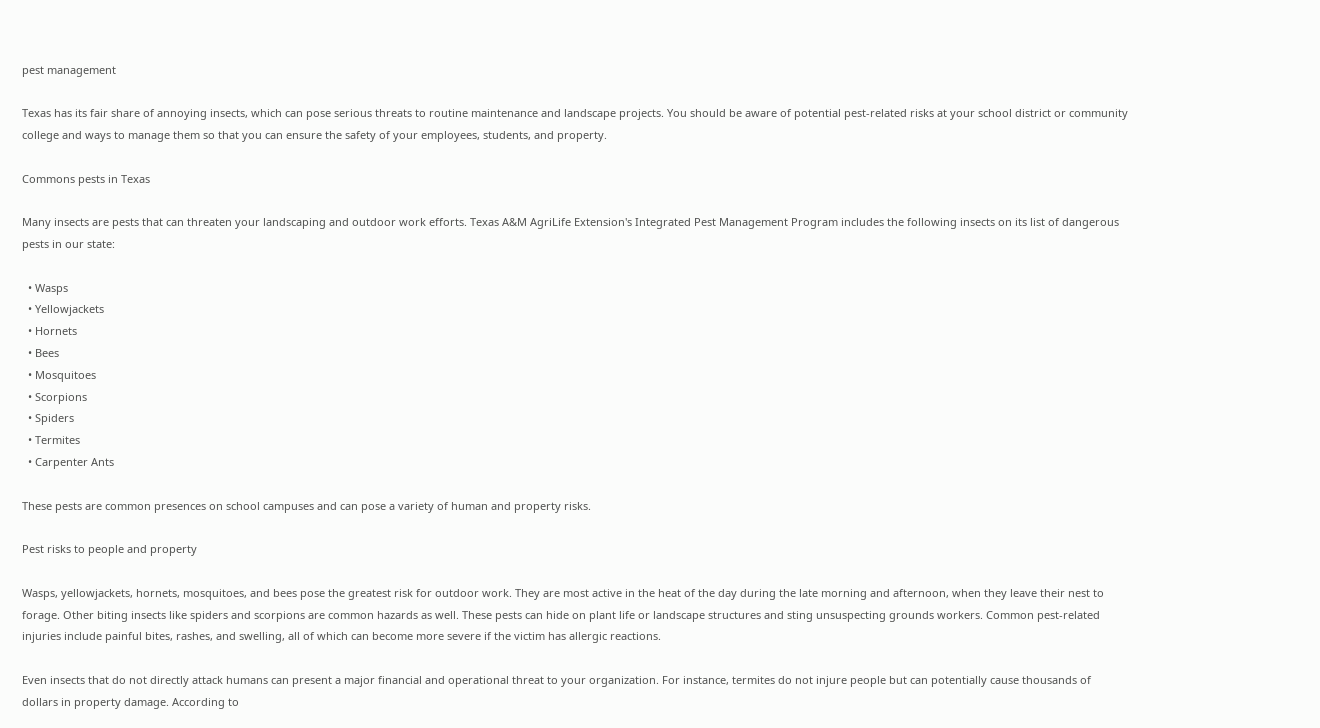pest management

Texas has its fair share of annoying insects, which can pose serious threats to routine maintenance and landscape projects. You should be aware of potential pest-related risks at your school district or community college and ways to manage them so that you can ensure the safety of your employees, students, and property.

Commons pests in Texas

Many insects are pests that can threaten your landscaping and outdoor work efforts. Texas A&M AgriLife Extension's Integrated Pest Management Program includes the following insects on its list of dangerous pests in our state:

  • Wasps
  • Yellowjackets
  • Hornets
  • Bees
  • Mosquitoes
  • Scorpions
  • Spiders
  • Termites
  • Carpenter Ants

These pests are common presences on school campuses and can pose a variety of human and property risks.

Pest risks to people and property

Wasps, yellowjackets, hornets, mosquitoes, and bees pose the greatest risk for outdoor work. They are most active in the heat of the day during the late morning and afternoon, when they leave their nest to forage. Other biting insects like spiders and scorpions are common hazards as well. These pests can hide on plant life or landscape structures and sting unsuspecting grounds workers. Common pest-related injuries include painful bites, rashes, and swelling, all of which can become more severe if the victim has allergic reactions.

Even insects that do not directly attack humans can present a major financial and operational threat to your organization. For instance, termites do not injure people but can potentially cause thousands of dollars in property damage. According to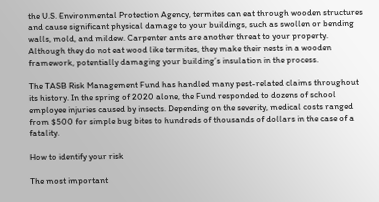the U.S. Environmental Protection Agency, termites can eat through wooden structures and cause significant physical damage to your buildings, such as swollen or bending walls, mold, and mildew. Carpenter ants are another threat to your property. Although they do not eat wood like termites, they make their nests in a wooden framework, potentially damaging your building’s insulation in the process.

The TASB Risk Management Fund has handled many pest-related claims throughout its history. In the spring of 2020 alone, the Fund responded to dozens of school employee injuries caused by insects. Depending on the severity, medical costs ranged from $500 for simple bug bites to hundreds of thousands of dollars in the case of a fatality.

How to identify your risk

The most important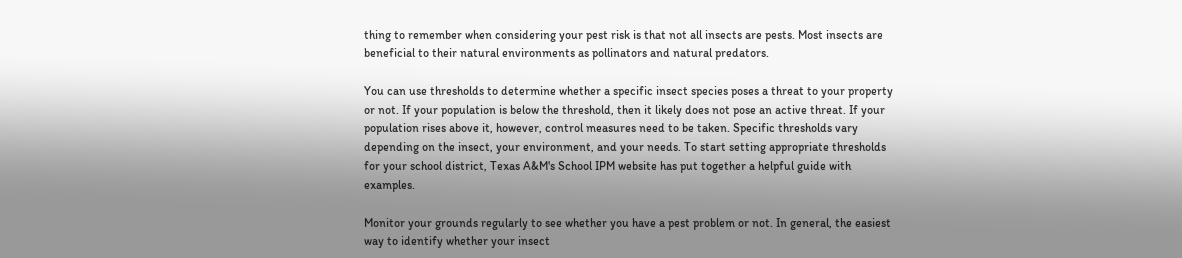thing to remember when considering your pest risk is that not all insects are pests. Most insects are beneficial to their natural environments as pollinators and natural predators.

You can use thresholds to determine whether a specific insect species poses a threat to your property or not. If your population is below the threshold, then it likely does not pose an active threat. If your population rises above it, however, control measures need to be taken. Specific thresholds vary depending on the insect, your environment, and your needs. To start setting appropriate thresholds for your school district, Texas A&M's School IPM website has put together a helpful guide with examples.

Monitor your grounds regularly to see whether you have a pest problem or not. In general, the easiest way to identify whether your insect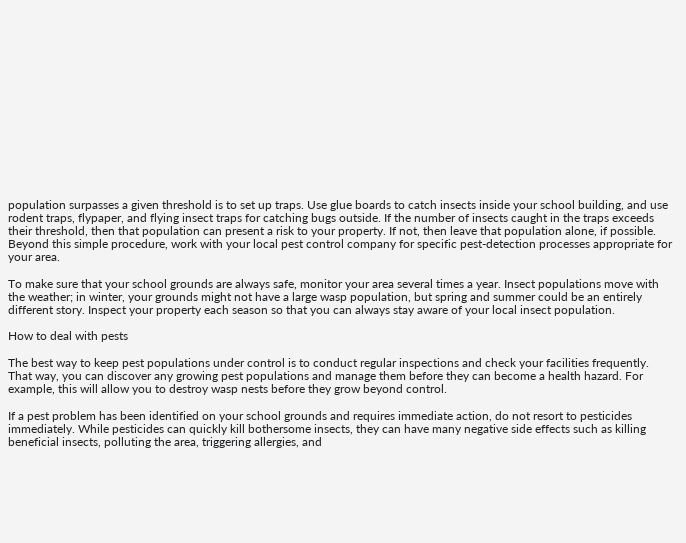population surpasses a given threshold is to set up traps. Use glue boards to catch insects inside your school building, and use rodent traps, flypaper, and flying insect traps for catching bugs outside. If the number of insects caught in the traps exceeds their threshold, then that population can present a risk to your property. If not, then leave that population alone, if possible. Beyond this simple procedure, work with your local pest control company for specific pest-detection processes appropriate for your area.

To make sure that your school grounds are always safe, monitor your area several times a year. Insect populations move with the weather; in winter, your grounds might not have a large wasp population, but spring and summer could be an entirely different story. Inspect your property each season so that you can always stay aware of your local insect population.

How to deal with pests

The best way to keep pest populations under control is to conduct regular inspections and check your facilities frequently. That way, you can discover any growing pest populations and manage them before they can become a health hazard. For example, this will allow you to destroy wasp nests before they grow beyond control.

If a pest problem has been identified on your school grounds and requires immediate action, do not resort to pesticides immediately. While pesticides can quickly kill bothersome insects, they can have many negative side effects such as killing beneficial insects, polluting the area, triggering allergies, and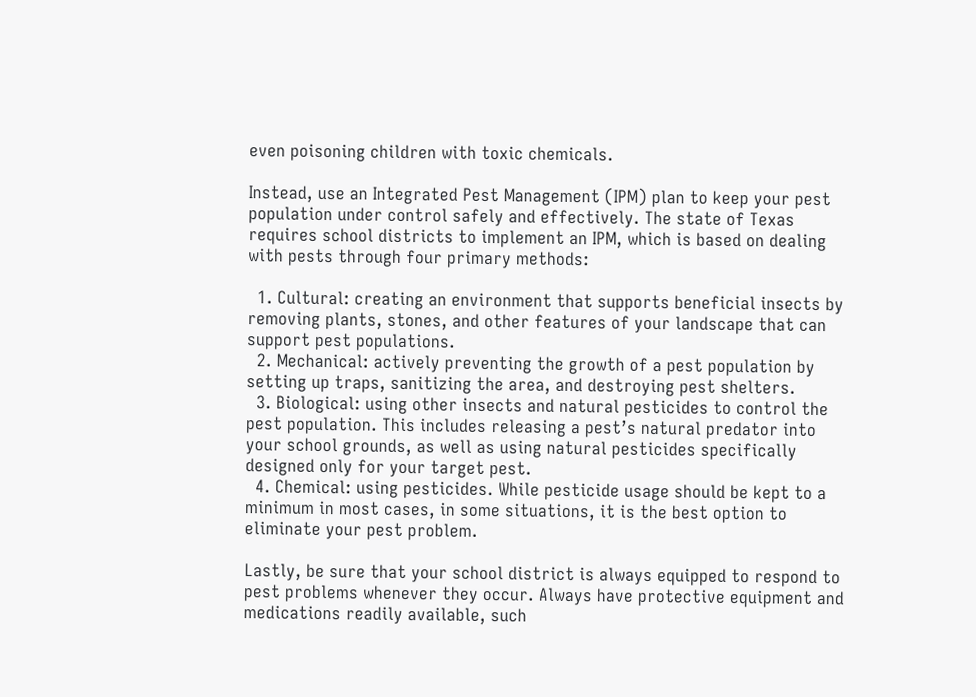even poisoning children with toxic chemicals.

Instead, use an Integrated Pest Management (IPM) plan to keep your pest population under control safely and effectively. The state of Texas requires school districts to implement an IPM, which is based on dealing with pests through four primary methods:

  1. Cultural: creating an environment that supports beneficial insects by removing plants, stones, and other features of your landscape that can support pest populations.
  2. Mechanical: actively preventing the growth of a pest population by setting up traps, sanitizing the area, and destroying pest shelters.
  3. Biological: using other insects and natural pesticides to control the pest population. This includes releasing a pest’s natural predator into your school grounds, as well as using natural pesticides specifically designed only for your target pest.
  4. Chemical: using pesticides. While pesticide usage should be kept to a minimum in most cases, in some situations, it is the best option to eliminate your pest problem.

Lastly, be sure that your school district is always equipped to respond to pest problems whenever they occur. Always have protective equipment and medications readily available, such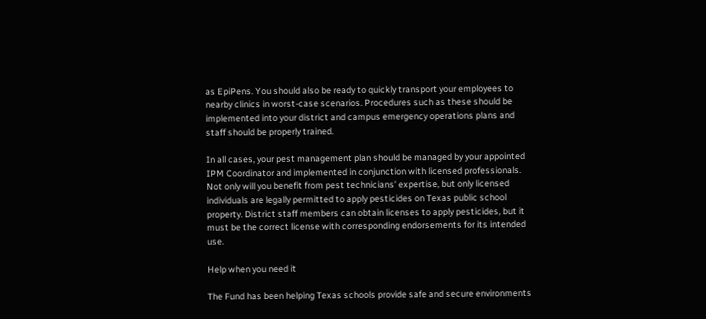as EpiPens. You should also be ready to quickly transport your employees to nearby clinics in worst-case scenarios. Procedures such as these should be implemented into your district and campus emergency operations plans and staff should be properly trained.

In all cases, your pest management plan should be managed by your appointed IPM Coordinator and implemented in conjunction with licensed professionals. Not only will you benefit from pest technicians’ expertise, but only licensed individuals are legally permitted to apply pesticides on Texas public school property. District staff members can obtain licenses to apply pesticides, but it must be the correct license with corresponding endorsements for its intended use.

Help when you need it

The Fund has been helping Texas schools provide safe and secure environments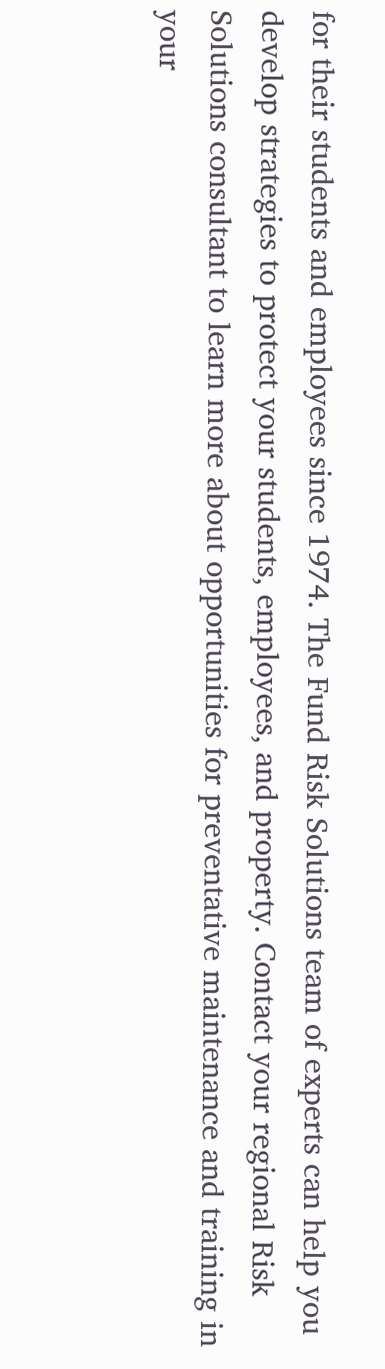for their students and employees since 1974. The Fund Risk Solutions team of experts can help you develop strategies to protect your students, employees, and property. Contact your regional Risk Solutions consultant to learn more about opportunities for preventative maintenance and training in your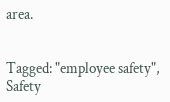area.


Tagged: "employee safety", Safety